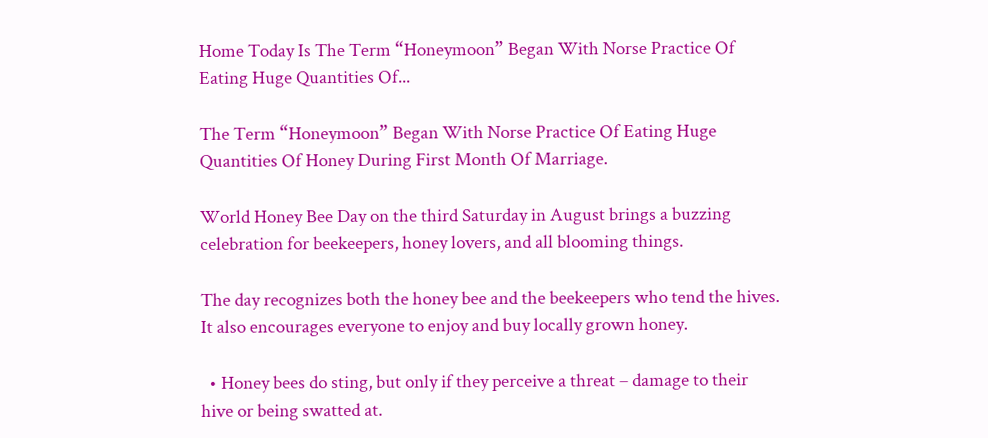Home Today Is The Term “Honeymoon” Began With Norse Practice Of Eating Huge Quantities Of...

The Term “Honeymoon” Began With Norse Practice Of Eating Huge Quantities Of Honey During First Month Of Marriage.

World Honey Bee Day on the third Saturday in August brings a buzzing celebration for beekeepers, honey lovers, and all blooming things.

The day recognizes both the honey bee and the beekeepers who tend the hives. It also encourages everyone to enjoy and buy locally grown honey.

  • Honey bees do sting, but only if they perceive a threat – damage to their hive or being swatted at.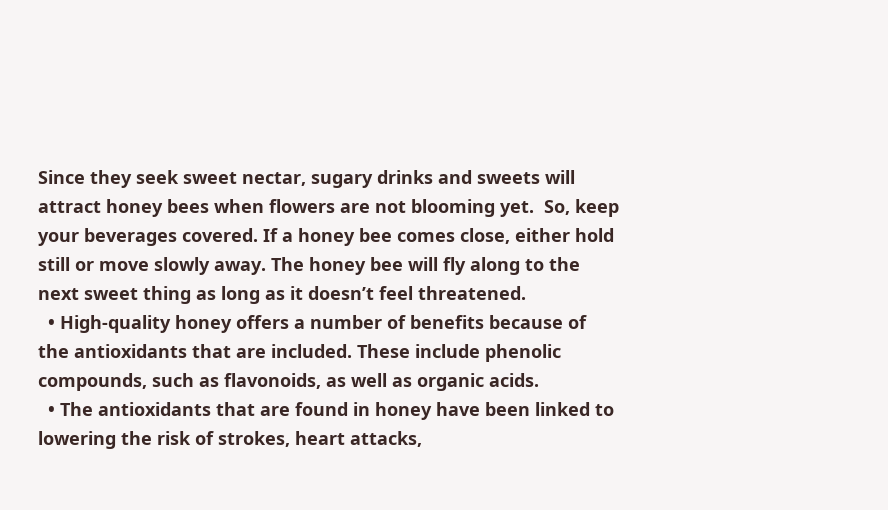Since they seek sweet nectar, sugary drinks and sweets will attract honey bees when flowers are not blooming yet.  So, keep your beverages covered. If a honey bee comes close, either hold still or move slowly away. The honey bee will fly along to the next sweet thing as long as it doesn’t feel threatened.
  • High-quality honey offers a number of benefits because of the antioxidants that are included. These include phenolic compounds, such as flavonoids, as well as organic acids.
  • The antioxidants that are found in honey have been linked to lowering the risk of strokes, heart attacks,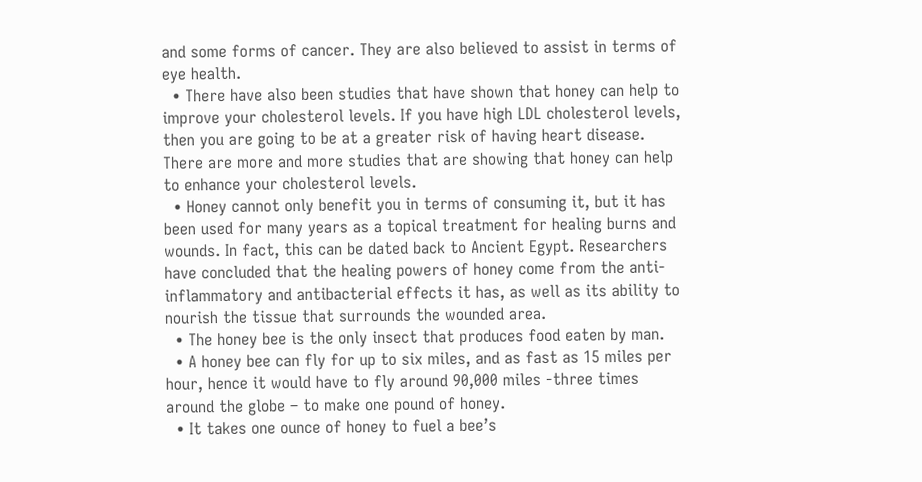and some forms of cancer. They are also believed to assist in terms of eye health.
  • There have also been studies that have shown that honey can help to improve your cholesterol levels. If you have high LDL cholesterol levels, then you are going to be at a greater risk of having heart disease. There are more and more studies that are showing that honey can help to enhance your cholesterol levels.
  • Honey cannot only benefit you in terms of consuming it, but it has been used for many years as a topical treatment for healing burns and wounds. In fact, this can be dated back to Ancient Egypt. Researchers have concluded that the healing powers of honey come from the anti-inflammatory and antibacterial effects it has, as well as its ability to nourish the tissue that surrounds the wounded area.
  • The honey bee is the only insect that produces food eaten by man.
  • A honey bee can fly for up to six miles, and as fast as 15 miles per hour, hence it would have to fly around 90,000 miles -three times around the globe – to make one pound of honey.
  • It takes one ounce of honey to fuel a bee’s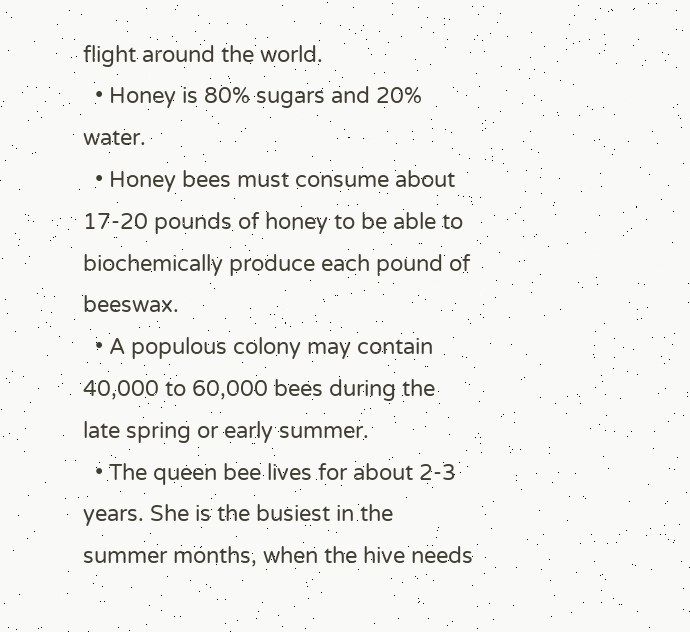flight around the world.
  • Honey is 80% sugars and 20% water.
  • Honey bees must consume about 17-20 pounds of honey to be able to biochemically produce each pound of beeswax.
  • A populous colony may contain 40,000 to 60,000 bees during the late spring or early summer.
  • The queen bee lives for about 2-3 years. She is the busiest in the summer months, when the hive needs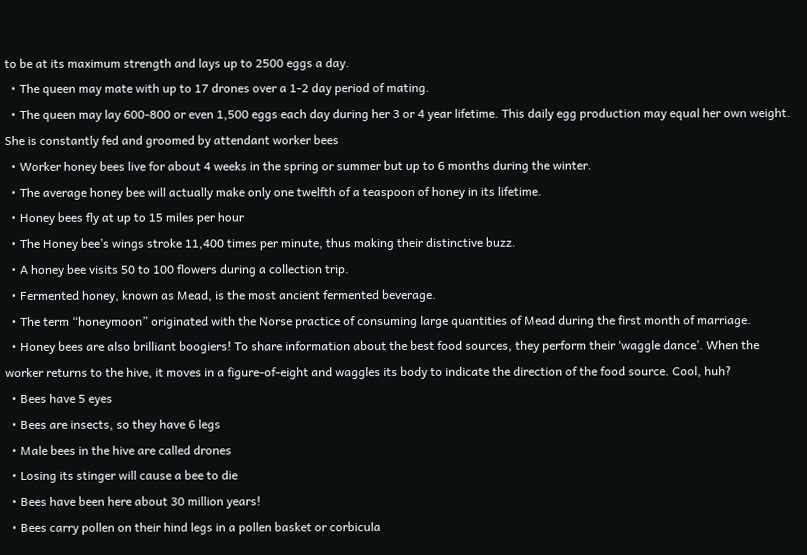to be at its maximum strength and lays up to 2500 eggs a day.
  • The queen may mate with up to 17 drones over a 1-2 day period of mating.
  • The queen may lay 600-800 or even 1,500 eggs each day during her 3 or 4 year lifetime. This daily egg production may equal her own weight. She is constantly fed and groomed by attendant worker bees
  • Worker honey bees live for about 4 weeks in the spring or summer but up to 6 months during the winter.
  • The average honey bee will actually make only one twelfth of a teaspoon of honey in its lifetime.
  • Honey bees fly at up to 15 miles per hour
  • The Honey bee’s wings stroke 11,400 times per minute, thus making their distinctive buzz.
  • A honey bee visits 50 to 100 flowers during a collection trip.
  • Fermented honey, known as Mead, is the most ancient fermented beverage.
  • The term “honeymoon” originated with the Norse practice of consuming large quantities of Mead during the first month of marriage.
  • Honey bees are also brilliant boogiers! To share information about the best food sources, they perform their ‘waggle dance’. When the worker returns to the hive, it moves in a figure-of-eight and waggles its body to indicate the direction of the food source. Cool, huh?
  • Bees have 5 eyes
  • Bees are insects, so they have 6 legs
  • Male bees in the hive are called drones
  • Losing its stinger will cause a bee to die
  • Bees have been here about 30 million years!
  • Bees carry pollen on their hind legs in a pollen basket or corbicula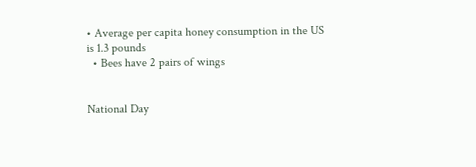• Average per capita honey consumption in the US is 1.3 pounds
  • Bees have 2 pairs of wings


National Day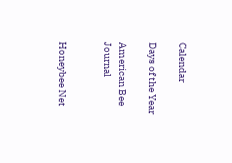Calendar

Days of the Year

American Bee Journal


Honeybee Net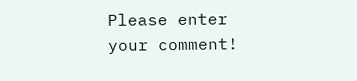Please enter your comment!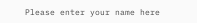Please enter your name here